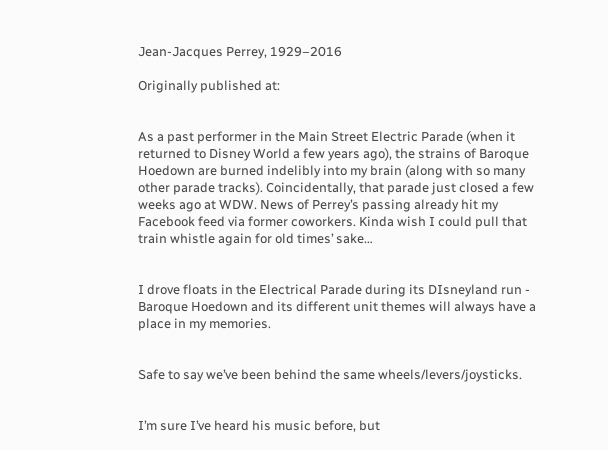Jean-Jacques Perrey, 1929–2016

Originally published at:


As a past performer in the Main Street Electric Parade (when it returned to Disney World a few years ago), the strains of Baroque Hoedown are burned indelibly into my brain (along with so many other parade tracks). Coincidentally, that parade just closed a few weeks ago at WDW. News of Perrey’s passing already hit my Facebook feed via former coworkers. Kinda wish I could pull that train whistle again for old times’ sake…


I drove floats in the Electrical Parade during its DIsneyland run - Baroque Hoedown and its different unit themes will always have a place in my memories.


Safe to say we’ve been behind the same wheels/levers/joysticks.


I’m sure I’ve heard his music before, but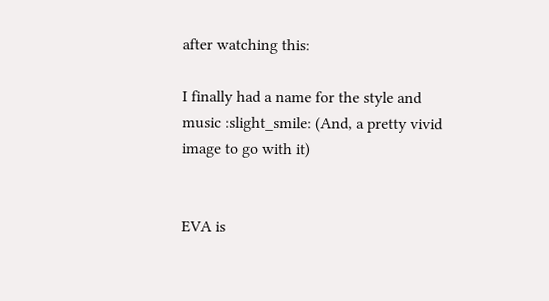after watching this:

I finally had a name for the style and music :slight_smile: (And, a pretty vivid image to go with it)


EVA is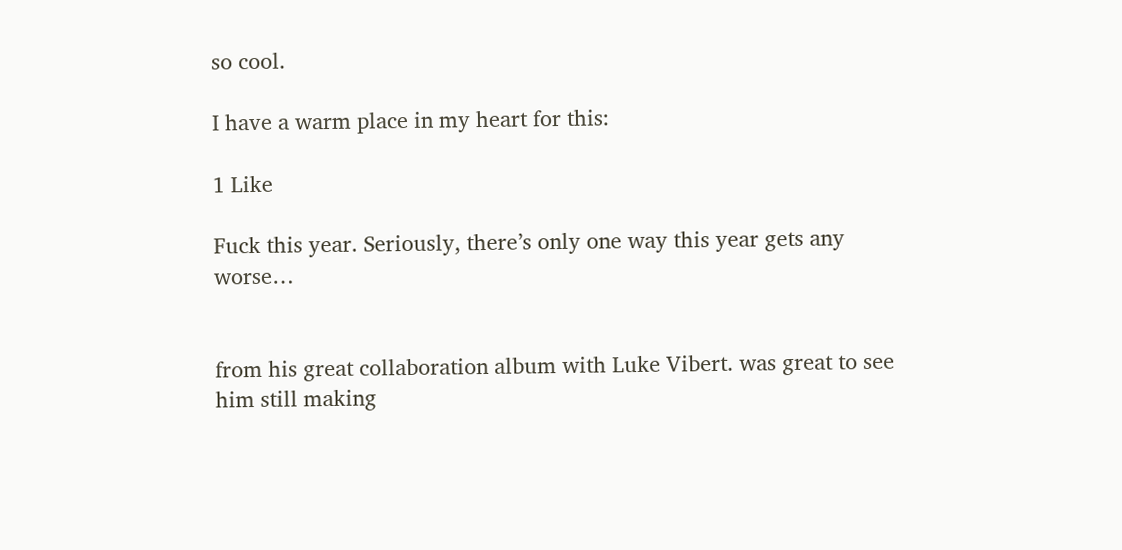so cool.

I have a warm place in my heart for this:

1 Like

Fuck this year. Seriously, there’s only one way this year gets any worse…


from his great collaboration album with Luke Vibert. was great to see him still making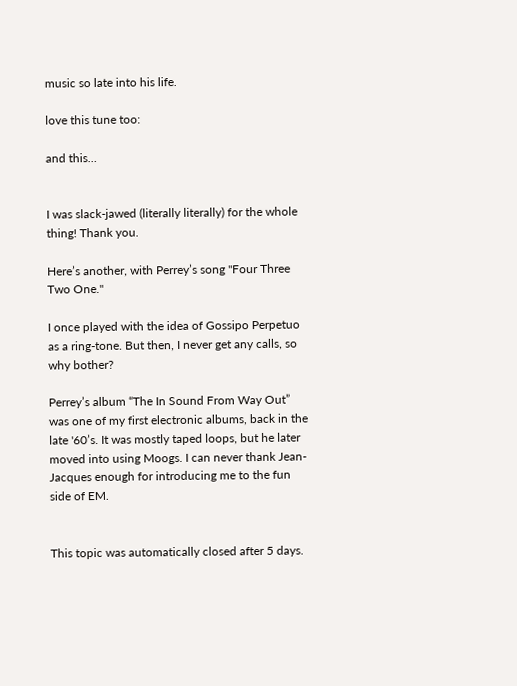music so late into his life.

love this tune too:

and this…


I was slack-jawed (literally literally) for the whole thing! Thank you.

Here’s another, with Perrey’s song "Four Three Two One."

I once played with the idea of Gossipo Perpetuo as a ring-tone. But then, I never get any calls, so why bother?

Perrey’s album “The In Sound From Way Out” was one of my first electronic albums, back in the late '60’s. It was mostly taped loops, but he later moved into using Moogs. I can never thank Jean-Jacques enough for introducing me to the fun side of EM.


This topic was automatically closed after 5 days.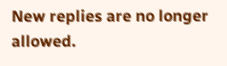New replies are no longer allowed.